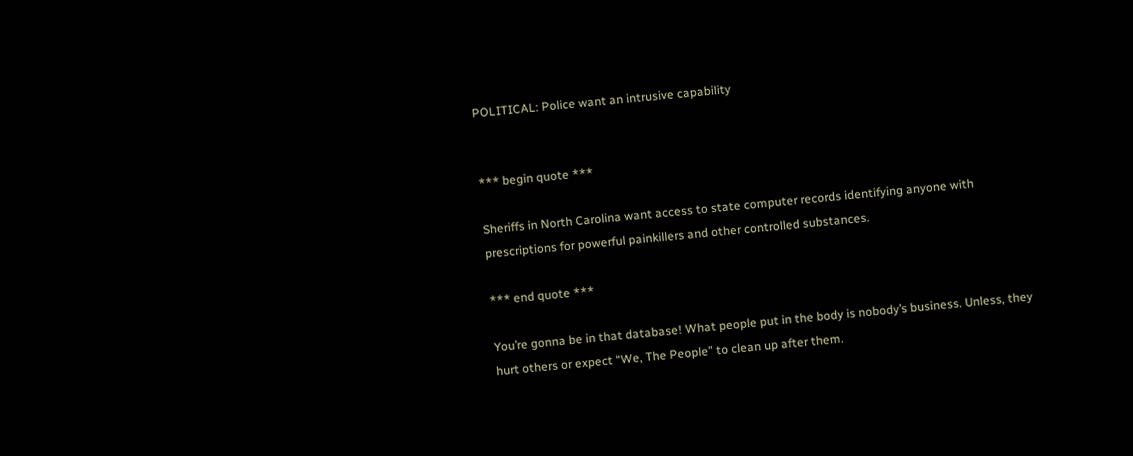POLITICAL: Police want an intrusive capability


*** begin quote ***

Sheriffs in North Carolina want access to state computer records identifying anyone with prescriptions for powerful painkillers and other controlled substances.

*** end quote ***

You’re gonna be in that database! What people put in the body is nobody’s business. Unless, they hurt others or expect “We, The People” to clean up after them.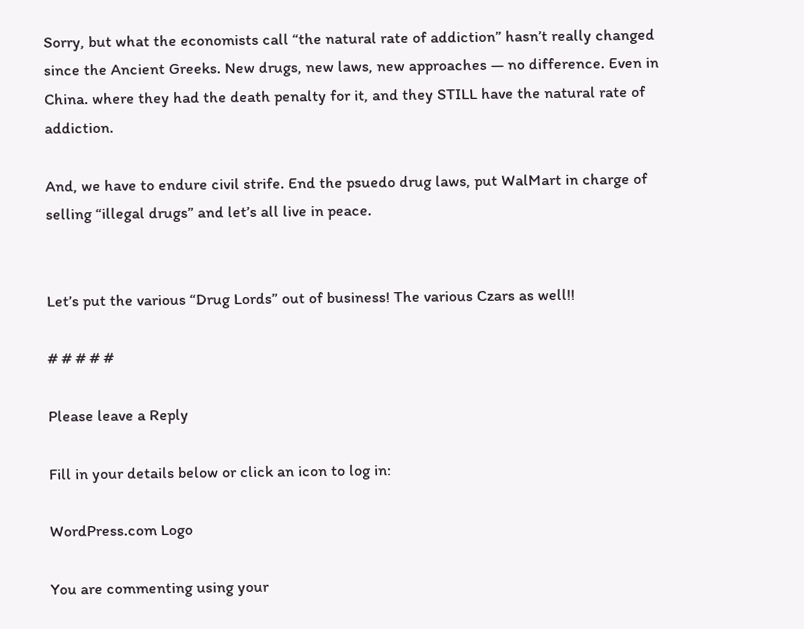Sorry, but what the economists call “the natural rate of addiction” hasn’t really changed since the Ancient Greeks. New drugs, new laws, new approaches — no difference. Even in China. where they had the death penalty for it, and they STILL have the natural rate of addiction.

And, we have to endure civil strife. End the psuedo drug laws, put WalMart in charge of selling “illegal drugs” and let’s all live in peace.


Let’s put the various “Drug Lords” out of business! The various Czars as well!!

# # # # #

Please leave a Reply

Fill in your details below or click an icon to log in:

WordPress.com Logo

You are commenting using your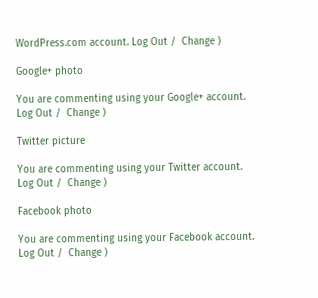WordPress.com account. Log Out /  Change )

Google+ photo

You are commenting using your Google+ account. Log Out /  Change )

Twitter picture

You are commenting using your Twitter account. Log Out /  Change )

Facebook photo

You are commenting using your Facebook account. Log Out /  Change )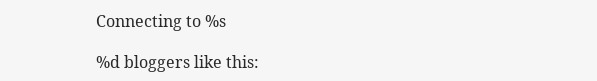Connecting to %s

%d bloggers like this: